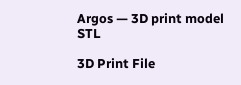Argos — 3D print model STL

3D Print File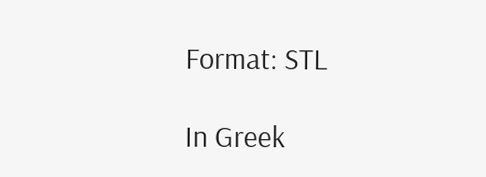Format: STL

In Greek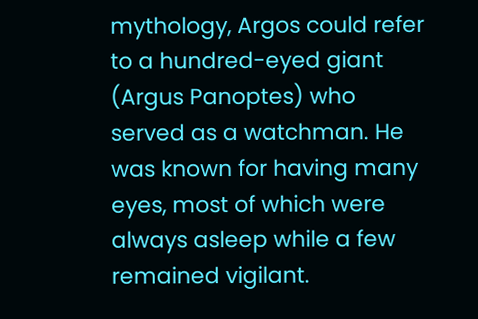mythology, Argos could refer to a hundred-eyed giant (Argus Panoptes) who served as a watchman. He was known for having many eyes, most of which were always asleep while a few remained vigilant.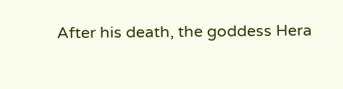After his death, the goddess Hera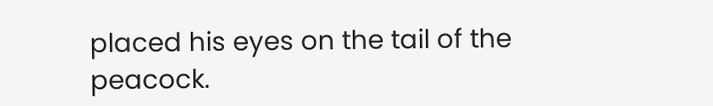placed his eyes on the tail of the peacock.